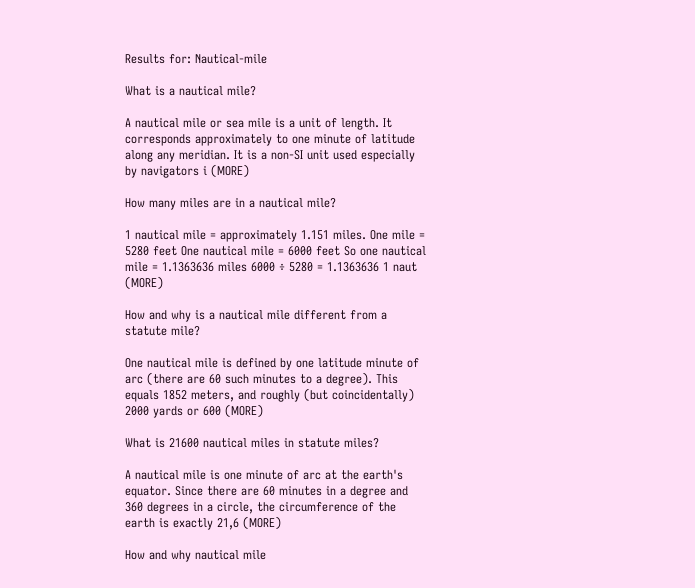Results for: Nautical-mile

What is a nautical mile?

A nautical mile or sea mile is a unit of length. It corresponds approximately to one minute of latitude along any meridian. It is a non-SI unit used especially by navigators i (MORE)

How many miles are in a nautical mile?

1 nautical mile = approximately 1.151 miles. One mile = 5280 feet One nautical mile = 6000 feet So one nautical mile = 1.1363636 miles 6000 ÷ 5280 = 1.1363636 1 naut (MORE)

How and why is a nautical mile different from a statute mile?

One nautical mile is defined by one latitude minute of arc (there are 60 such minutes to a degree). This equals 1852 meters, and roughly (but coincidentally) 2000 yards or 600 (MORE)

What is 21600 nautical miles in statute miles?

A nautical mile is one minute of arc at the earth's equator. Since there are 60 minutes in a degree and 360 degrees in a circle, the circumference of the earth is exactly 21,6 (MORE)

How and why nautical mile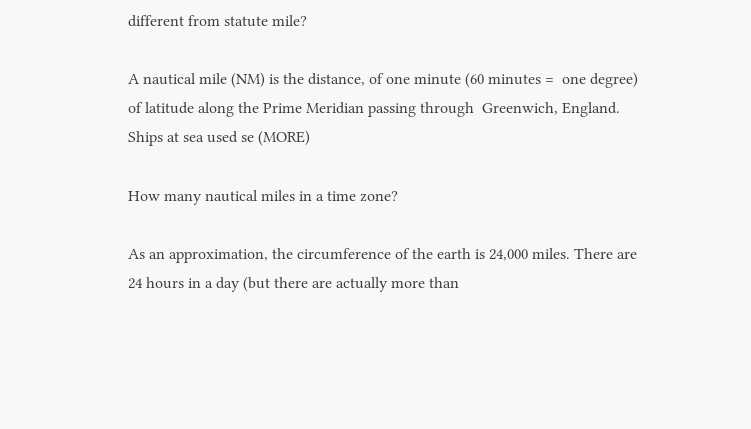different from statute mile?

A nautical mile (NM) is the distance, of one minute (60 minutes =  one degree) of latitude along the Prime Meridian passing through  Greenwich, England. Ships at sea used se (MORE)

How many nautical miles in a time zone?

As an approximation, the circumference of the earth is 24,000 miles. There are 24 hours in a day (but there are actually more than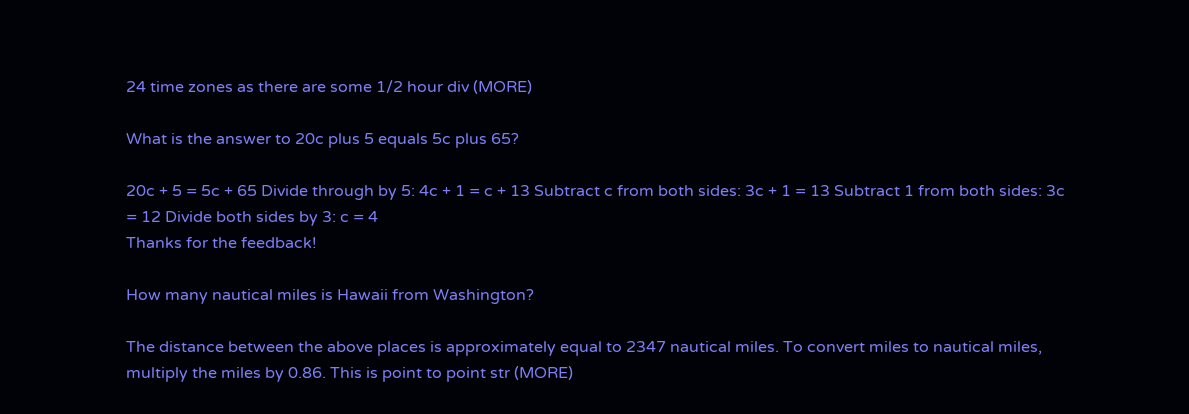24 time zones as there are some 1/2 hour div (MORE)

What is the answer to 20c plus 5 equals 5c plus 65?

20c + 5 = 5c + 65 Divide through by 5: 4c + 1 = c + 13 Subtract c from both sides: 3c + 1 = 13 Subtract 1 from both sides: 3c = 12 Divide both sides by 3: c = 4
Thanks for the feedback!

How many nautical miles is Hawaii from Washington?

The distance between the above places is approximately equal to 2347 nautical miles. To convert miles to nautical miles, multiply the miles by 0.86. This is point to point str (MORE)